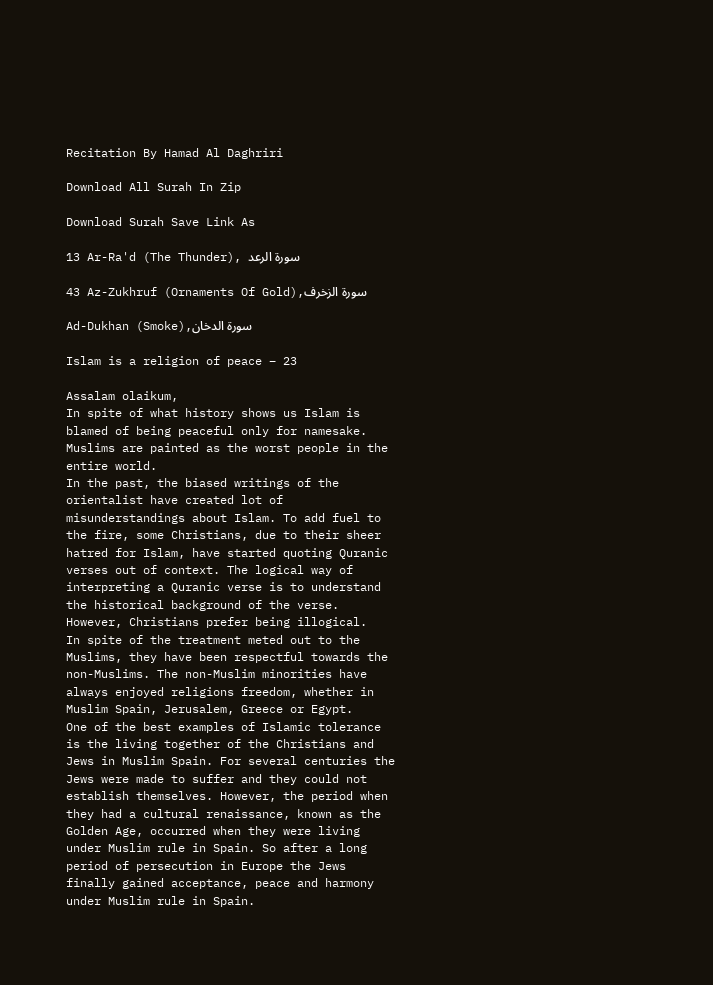Recitation By Hamad Al Daghriri

Download All Surah In Zip

Download Surah Save Link As

13 Ar-Ra'd (The Thunder), سورة الرعد

43 Az-Zukhruf (Ornaments Of Gold),سورة الزخرف

Ad-Dukhan (Smoke),سورة الدخان

Islam is a religion of peace – 23

Assalam olaikum,
In spite of what history shows us Islam is blamed of being peaceful only for namesake. Muslims are painted as the worst people in the entire world.
In the past, the biased writings of the orientalist have created lot of misunderstandings about Islam. To add fuel to the fire, some Christians, due to their sheer hatred for Islam, have started quoting Quranic verses out of context. The logical way of interpreting a Quranic verse is to understand the historical background of the verse. However, Christians prefer being illogical.
In spite of the treatment meted out to the Muslims, they have been respectful towards the non-Muslims. The non-Muslim minorities have always enjoyed religions freedom, whether in Muslim Spain, Jerusalem, Greece or Egypt.
One of the best examples of Islamic tolerance is the living together of the Christians and Jews in Muslim Spain. For several centuries the Jews were made to suffer and they could not establish themselves. However, the period when they had a cultural renaissance, known as the Golden Age, occurred when they were living under Muslim rule in Spain. So after a long period of persecution in Europe the Jews finally gained acceptance, peace and harmony under Muslim rule in Spain.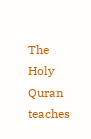The Holy Quran teaches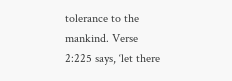tolerance to the mankind. Verse 2:225 says, ‘let there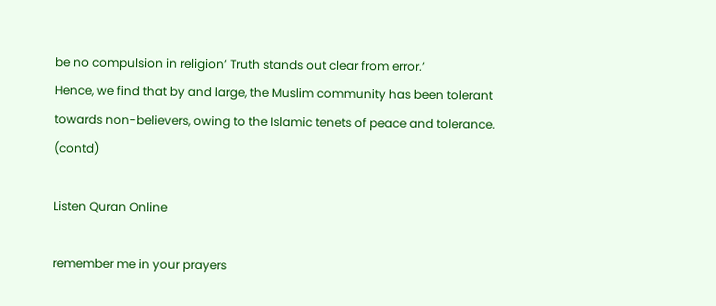be no compulsion in religion’ Truth stands out clear from error.’
Hence, we find that by and large, the Muslim community has been tolerant towards non-believers, owing to the Islamic tenets of peace and tolerance. (contd)

Listen Quran Online

remember me in your prayers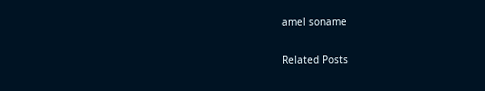amel soname

Related Posts